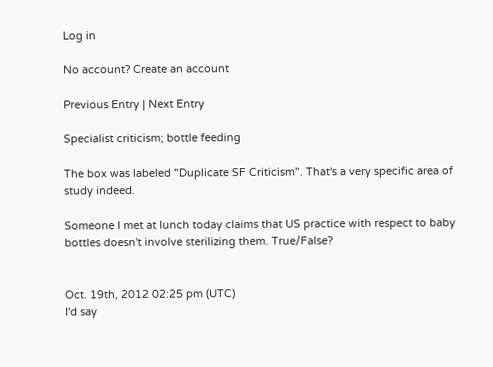Log in

No account? Create an account

Previous Entry | Next Entry

Specialist criticism; bottle feeding

The box was labeled "Duplicate SF Criticism". That's a very specific area of study indeed.

Someone I met at lunch today claims that US practice with respect to baby bottles doesn't involve sterilizing them. True/False?


Oct. 19th, 2012 02:25 pm (UTC)
I'd say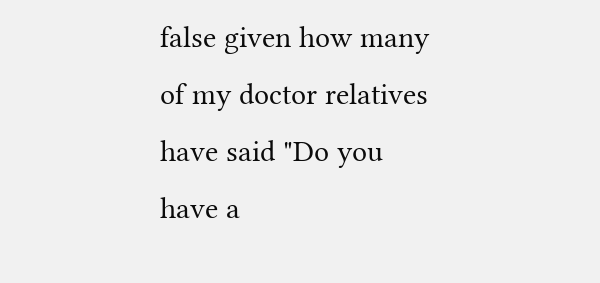false given how many of my doctor relatives have said "Do you have a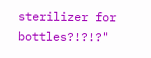sterilizer for bottles?!?!?"